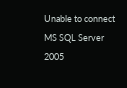Unable to connect MS SQL Server 2005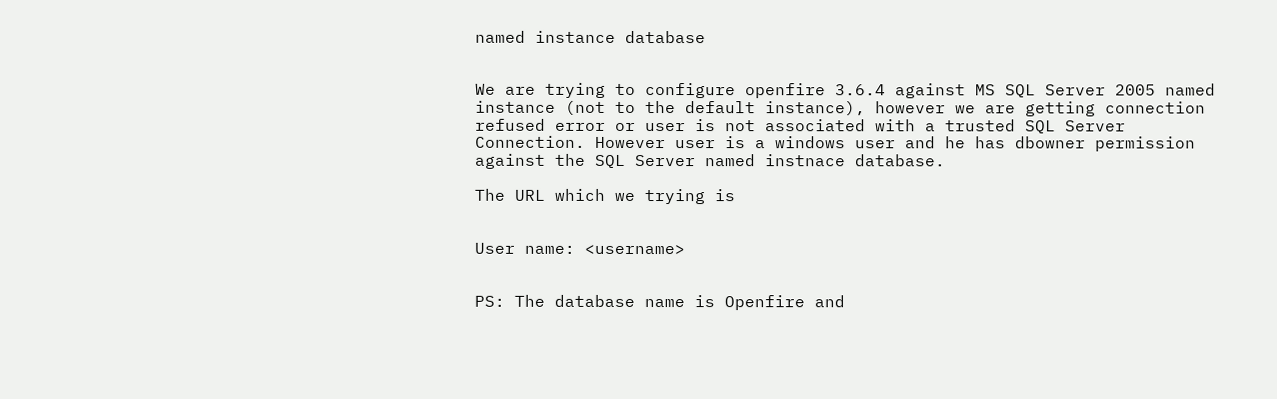named instance database


We are trying to configure openfire 3.6.4 against MS SQL Server 2005 named instance (not to the default instance), however we are getting connection refused error or user is not associated with a trusted SQL Server Connection. However user is a windows user and he has dbowner permission against the SQL Server named instnace database.

The URL which we trying is


User name: <username>


PS: The database name is Openfire and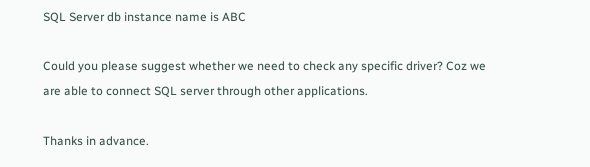SQL Server db instance name is ABC

Could you please suggest whether we need to check any specific driver? Coz we are able to connect SQL server through other applications.

Thanks in advance.